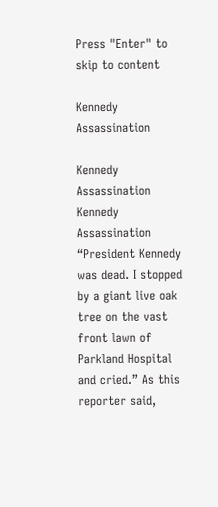Press "Enter" to skip to content

Kennedy Assassination

Kennedy Assassination Kennedy Assassination “President Kennedy was dead. I stopped by a giant live oak tree on the vast front lawn of Parkland Hospital and cried.” As this reporter said,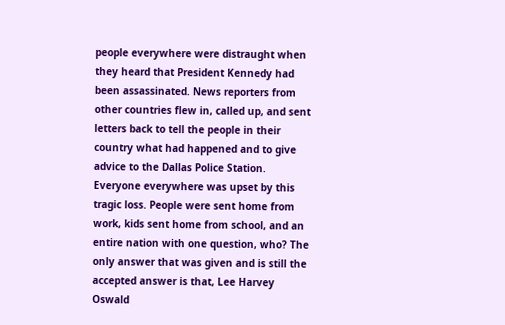people everywhere were distraught when they heard that President Kennedy had been assassinated. News reporters from other countries flew in, called up, and sent letters back to tell the people in their country what had happened and to give advice to the Dallas Police Station. Everyone everywhere was upset by this tragic loss. People were sent home from work, kids sent home from school, and an entire nation with one question, who? The only answer that was given and is still the accepted answer is that, Lee Harvey Oswald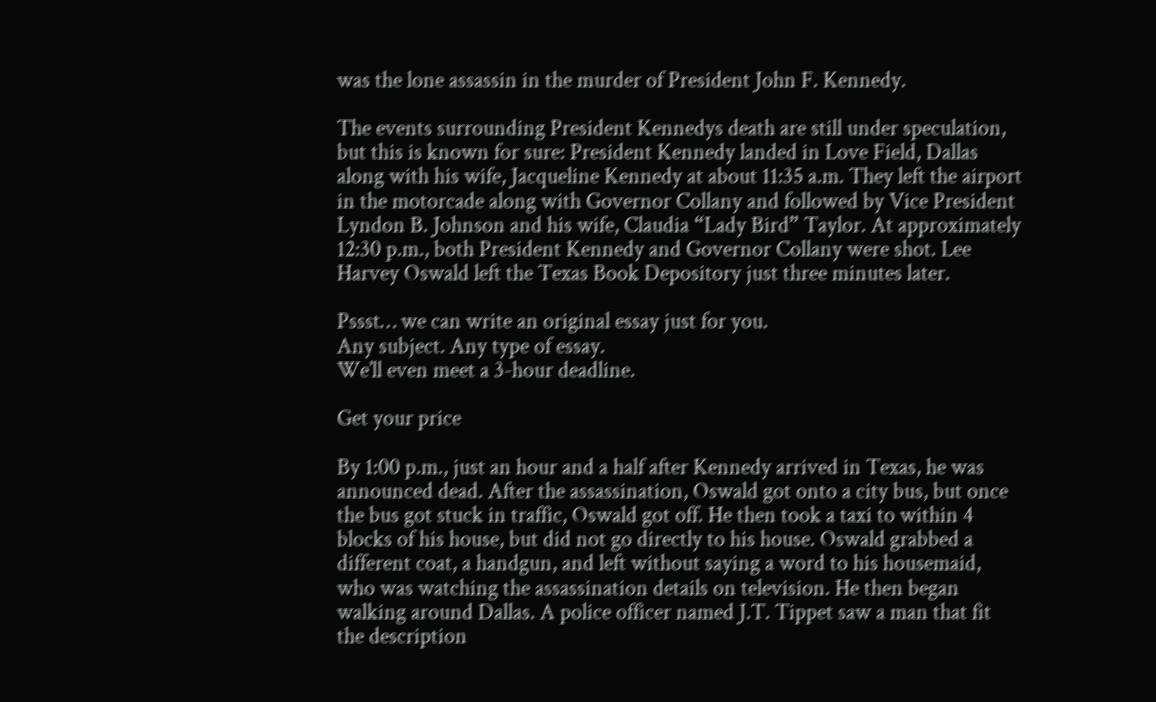was the lone assassin in the murder of President John F. Kennedy.

The events surrounding President Kennedys death are still under speculation, but this is known for sure: President Kennedy landed in Love Field, Dallas along with his wife, Jacqueline Kennedy at about 11:35 a.m. They left the airport in the motorcade along with Governor Collany and followed by Vice President Lyndon B. Johnson and his wife, Claudia “Lady Bird” Taylor. At approximately 12:30 p.m., both President Kennedy and Governor Collany were shot. Lee Harvey Oswald left the Texas Book Depository just three minutes later.

Pssst… we can write an original essay just for you.
Any subject. Any type of essay.
We’ll even meet a 3-hour deadline.

Get your price

By 1:00 p.m., just an hour and a half after Kennedy arrived in Texas, he was announced dead. After the assassination, Oswald got onto a city bus, but once the bus got stuck in traffic, Oswald got off. He then took a taxi to within 4 blocks of his house, but did not go directly to his house. Oswald grabbed a different coat, a handgun, and left without saying a word to his housemaid, who was watching the assassination details on television. He then began walking around Dallas. A police officer named J.T. Tippet saw a man that fit the description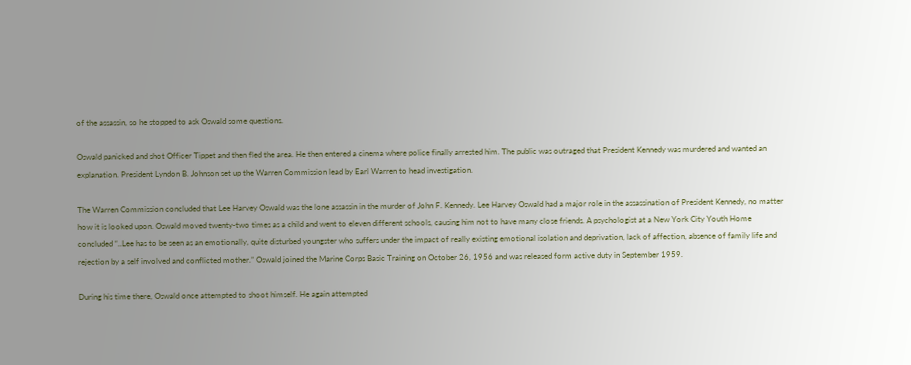of the assassin, so he stopped to ask Oswald some questions.

Oswald panicked and shot Officer Tippet and then fled the area. He then entered a cinema where police finally arrested him. The public was outraged that President Kennedy was murdered and wanted an explanation. President Lyndon B. Johnson set up the Warren Commission lead by Earl Warren to head investigation.

The Warren Commission concluded that Lee Harvey Oswald was the lone assassin in the murder of John F. Kennedy. Lee Harvey Oswald had a major role in the assassination of President Kennedy, no matter how it is looked upon. Oswald moved twenty-two times as a child and went to eleven different schools, causing him not to have many close friends. A psychologist at a New York City Youth Home concluded “..Lee has to be seen as an emotionally, quite disturbed youngster who suffers under the impact of really existing emotional isolation and deprivation, lack of affection, absence of family life and rejection by a self involved and conflicted mother.” Oswald joined the Marine Corps Basic Training on October 26, 1956 and was released form active duty in September 1959.

During his time there, Oswald once attempted to shoot himself. He again attempted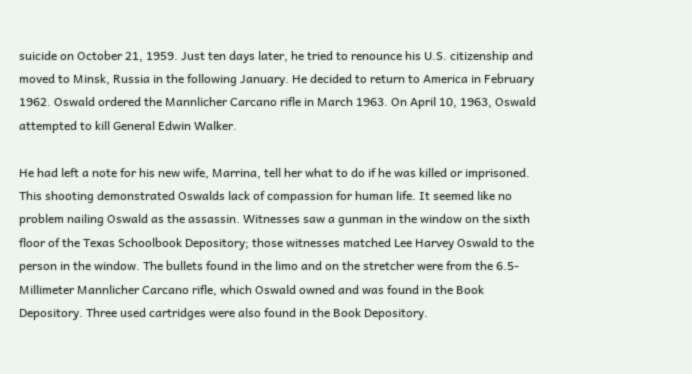suicide on October 21, 1959. Just ten days later, he tried to renounce his U.S. citizenship and moved to Minsk, Russia in the following January. He decided to return to America in February 1962. Oswald ordered the Mannlicher Carcano rifle in March 1963. On April 10, 1963, Oswald attempted to kill General Edwin Walker.

He had left a note for his new wife, Marrina, tell her what to do if he was killed or imprisoned. This shooting demonstrated Oswalds lack of compassion for human life. It seemed like no problem nailing Oswald as the assassin. Witnesses saw a gunman in the window on the sixth floor of the Texas Schoolbook Depository; those witnesses matched Lee Harvey Oswald to the person in the window. The bullets found in the limo and on the stretcher were from the 6.5-Millimeter Mannlicher Carcano rifle, which Oswald owned and was found in the Book Depository. Three used cartridges were also found in the Book Depository.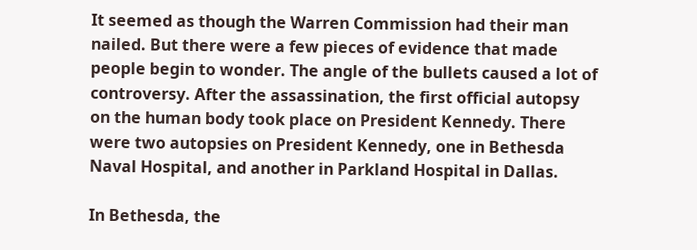It seemed as though the Warren Commission had their man nailed. But there were a few pieces of evidence that made people begin to wonder. The angle of the bullets caused a lot of controversy. After the assassination, the first official autopsy on the human body took place on President Kennedy. There were two autopsies on President Kennedy, one in Bethesda Naval Hospital, and another in Parkland Hospital in Dallas.

In Bethesda, the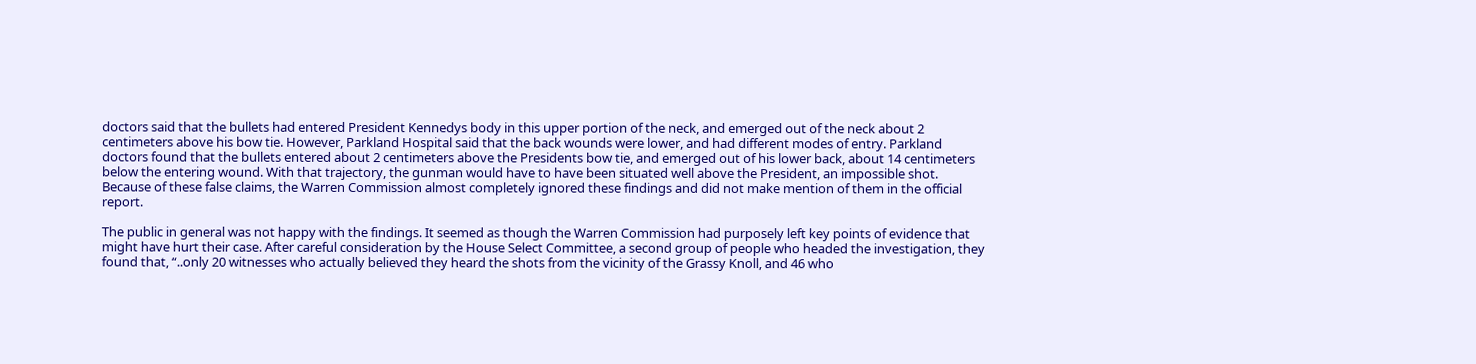doctors said that the bullets had entered President Kennedys body in this upper portion of the neck, and emerged out of the neck about 2 centimeters above his bow tie. However, Parkland Hospital said that the back wounds were lower, and had different modes of entry. Parkland doctors found that the bullets entered about 2 centimeters above the Presidents bow tie, and emerged out of his lower back, about 14 centimeters below the entering wound. With that trajectory, the gunman would have to have been situated well above the President, an impossible shot. Because of these false claims, the Warren Commission almost completely ignored these findings and did not make mention of them in the official report.

The public in general was not happy with the findings. It seemed as though the Warren Commission had purposely left key points of evidence that might have hurt their case. After careful consideration by the House Select Committee, a second group of people who headed the investigation, they found that, “..only 20 witnesses who actually believed they heard the shots from the vicinity of the Grassy Knoll, and 46 who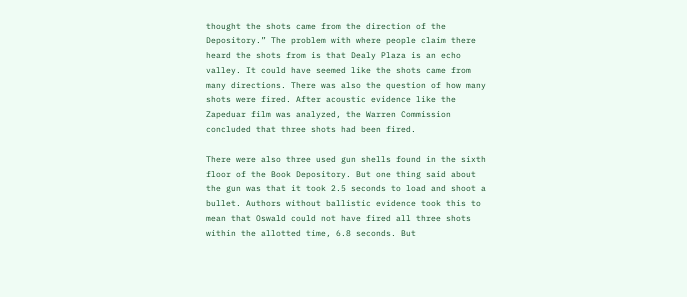thought the shots came from the direction of the Depository.” The problem with where people claim there heard the shots from is that Dealy Plaza is an echo valley. It could have seemed like the shots came from many directions. There was also the question of how many shots were fired. After acoustic evidence like the Zapeduar film was analyzed, the Warren Commission concluded that three shots had been fired.

There were also three used gun shells found in the sixth floor of the Book Depository. But one thing said about the gun was that it took 2.5 seconds to load and shoot a bullet. Authors without ballistic evidence took this to mean that Oswald could not have fired all three shots within the allotted time, 6.8 seconds. But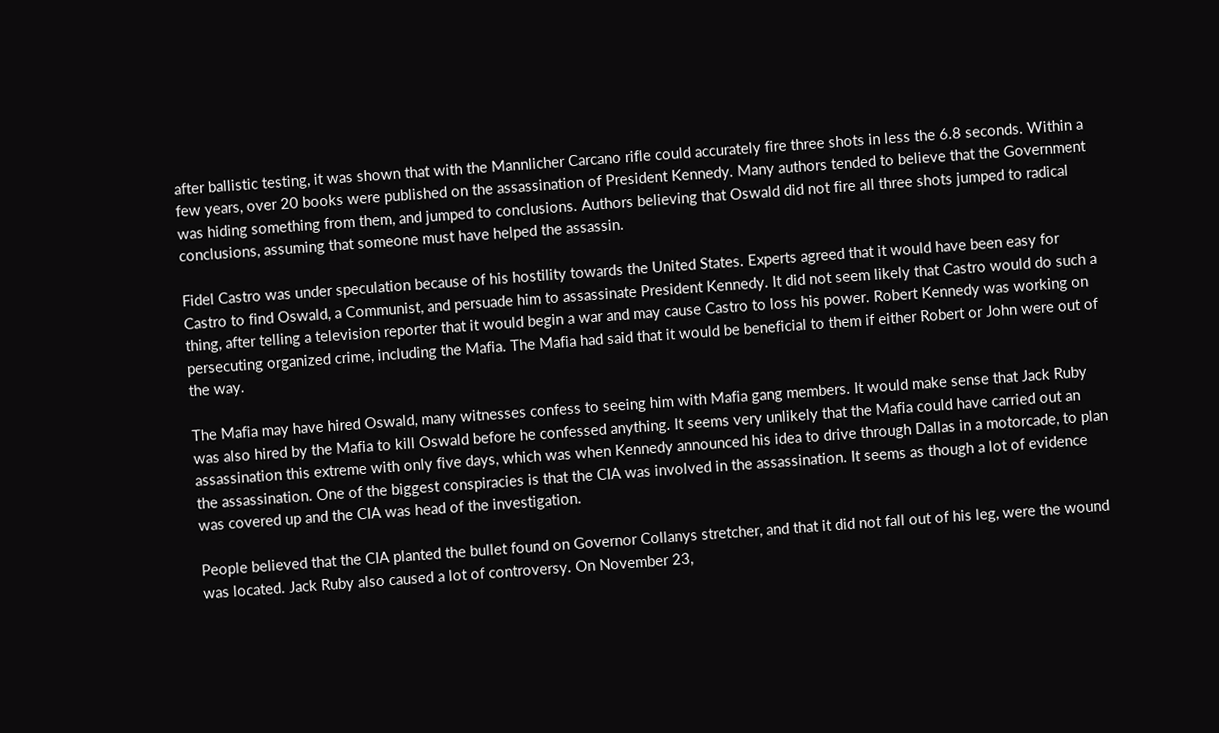after ballistic testing, it was shown that with the Mannlicher Carcano rifle could accurately fire three shots in less the 6.8 seconds. Within a few years, over 20 books were published on the assassination of President Kennedy. Many authors tended to believe that the Government was hiding something from them, and jumped to conclusions. Authors believing that Oswald did not fire all three shots jumped to radical conclusions, assuming that someone must have helped the assassin.

Fidel Castro was under speculation because of his hostility towards the United States. Experts agreed that it would have been easy for Castro to find Oswald, a Communist, and persuade him to assassinate President Kennedy. It did not seem likely that Castro would do such a thing, after telling a television reporter that it would begin a war and may cause Castro to loss his power. Robert Kennedy was working on persecuting organized crime, including the Mafia. The Mafia had said that it would be beneficial to them if either Robert or John were out of the way.

The Mafia may have hired Oswald, many witnesses confess to seeing him with Mafia gang members. It would make sense that Jack Ruby was also hired by the Mafia to kill Oswald before he confessed anything. It seems very unlikely that the Mafia could have carried out an assassination this extreme with only five days, which was when Kennedy announced his idea to drive through Dallas in a motorcade, to plan the assassination. One of the biggest conspiracies is that the CIA was involved in the assassination. It seems as though a lot of evidence was covered up and the CIA was head of the investigation.

People believed that the CIA planted the bullet found on Governor Collanys stretcher, and that it did not fall out of his leg, were the wound was located. Jack Ruby also caused a lot of controversy. On November 23,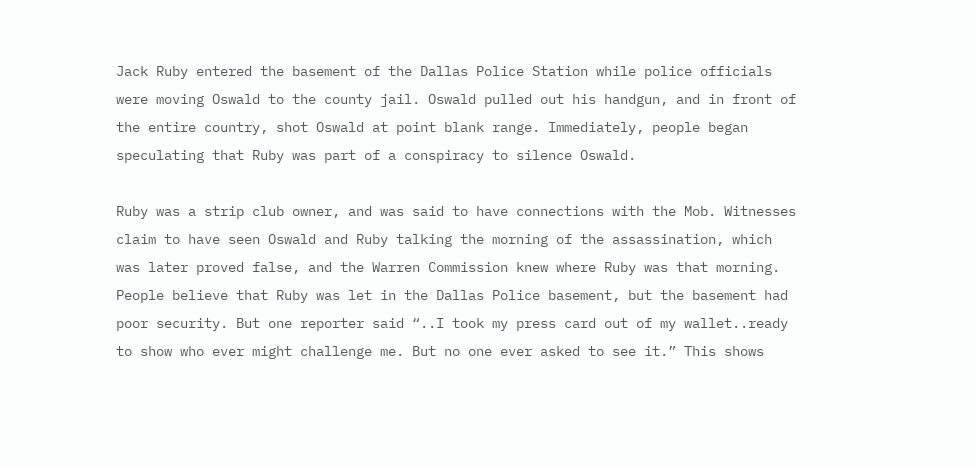Jack Ruby entered the basement of the Dallas Police Station while police officials were moving Oswald to the county jail. Oswald pulled out his handgun, and in front of the entire country, shot Oswald at point blank range. Immediately, people began speculating that Ruby was part of a conspiracy to silence Oswald.

Ruby was a strip club owner, and was said to have connections with the Mob. Witnesses claim to have seen Oswald and Ruby talking the morning of the assassination, which was later proved false, and the Warren Commission knew where Ruby was that morning. People believe that Ruby was let in the Dallas Police basement, but the basement had poor security. But one reporter said “..I took my press card out of my wallet..ready to show who ever might challenge me. But no one ever asked to see it.” This shows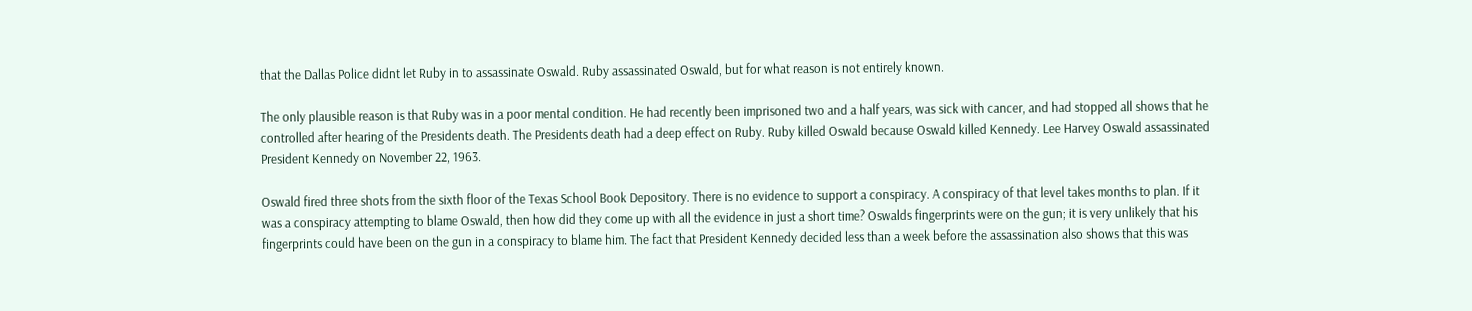that the Dallas Police didnt let Ruby in to assassinate Oswald. Ruby assassinated Oswald, but for what reason is not entirely known.

The only plausible reason is that Ruby was in a poor mental condition. He had recently been imprisoned two and a half years, was sick with cancer, and had stopped all shows that he controlled after hearing of the Presidents death. The Presidents death had a deep effect on Ruby. Ruby killed Oswald because Oswald killed Kennedy. Lee Harvey Oswald assassinated President Kennedy on November 22, 1963.

Oswald fired three shots from the sixth floor of the Texas School Book Depository. There is no evidence to support a conspiracy. A conspiracy of that level takes months to plan. If it was a conspiracy attempting to blame Oswald, then how did they come up with all the evidence in just a short time? Oswalds fingerprints were on the gun; it is very unlikely that his fingerprints could have been on the gun in a conspiracy to blame him. The fact that President Kennedy decided less than a week before the assassination also shows that this was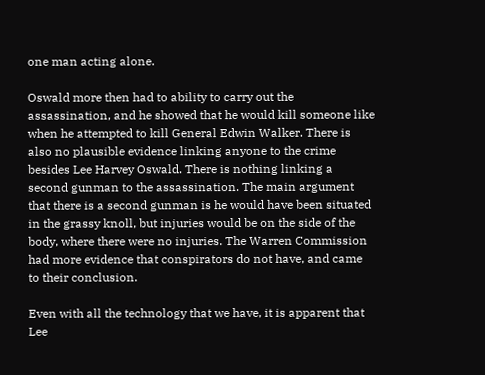one man acting alone.

Oswald more then had to ability to carry out the assassination, and he showed that he would kill someone like when he attempted to kill General Edwin Walker. There is also no plausible evidence linking anyone to the crime besides Lee Harvey Oswald. There is nothing linking a second gunman to the assassination. The main argument that there is a second gunman is he would have been situated in the grassy knoll, but injuries would be on the side of the body, where there were no injuries. The Warren Commission had more evidence that conspirators do not have, and came to their conclusion.

Even with all the technology that we have, it is apparent that Lee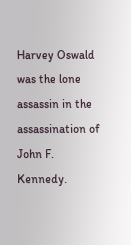Harvey Oswald was the lone assassin in the assassination of John F. Kennedy.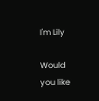I'm Lily

Would you like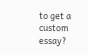to get a custom essay?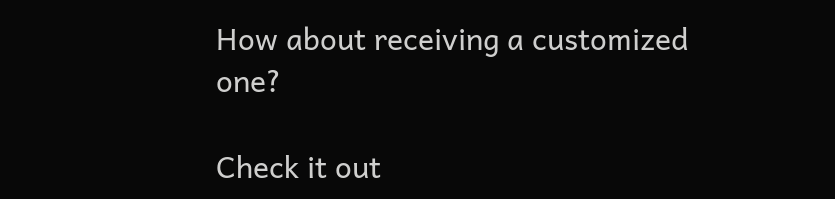How about receiving a customized one?

Check it out